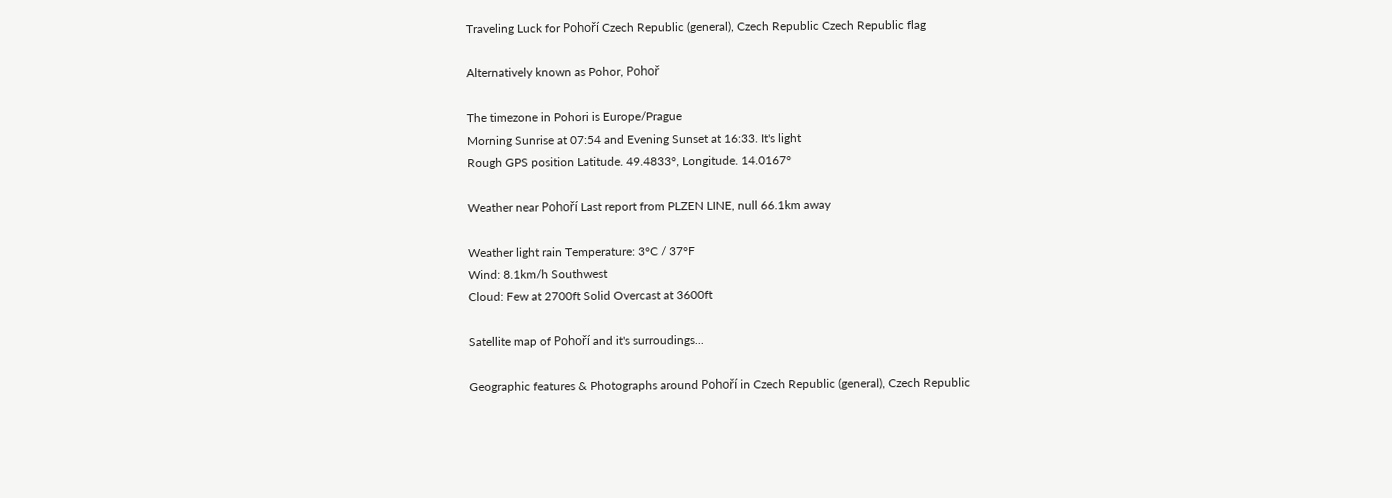Traveling Luck for Pohoří Czech Republic (general), Czech Republic Czech Republic flag

Alternatively known as Pohor, Pohoř

The timezone in Pohori is Europe/Prague
Morning Sunrise at 07:54 and Evening Sunset at 16:33. It's light
Rough GPS position Latitude. 49.4833°, Longitude. 14.0167°

Weather near Pohoří Last report from PLZEN LINE, null 66.1km away

Weather light rain Temperature: 3°C / 37°F
Wind: 8.1km/h Southwest
Cloud: Few at 2700ft Solid Overcast at 3600ft

Satellite map of Pohoří and it's surroudings...

Geographic features & Photographs around Pohoří in Czech Republic (general), Czech Republic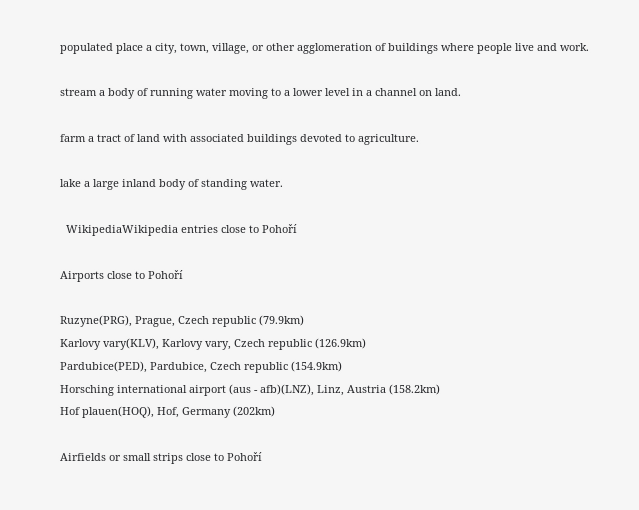populated place a city, town, village, or other agglomeration of buildings where people live and work.

stream a body of running water moving to a lower level in a channel on land.

farm a tract of land with associated buildings devoted to agriculture.

lake a large inland body of standing water.

  WikipediaWikipedia entries close to Pohoří

Airports close to Pohoří

Ruzyne(PRG), Prague, Czech republic (79.9km)
Karlovy vary(KLV), Karlovy vary, Czech republic (126.9km)
Pardubice(PED), Pardubice, Czech republic (154.9km)
Horsching international airport (aus - afb)(LNZ), Linz, Austria (158.2km)
Hof plauen(HOQ), Hof, Germany (202km)

Airfields or small strips close to Pohoří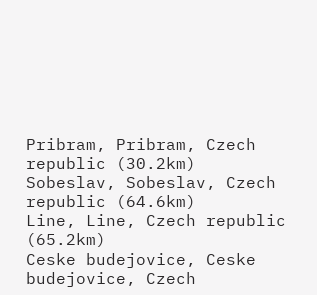Pribram, Pribram, Czech republic (30.2km)
Sobeslav, Sobeslav, Czech republic (64.6km)
Line, Line, Czech republic (65.2km)
Ceske budejovice, Ceske budejovice, Czech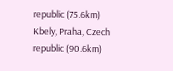republic (75.6km)
Kbely, Praha, Czech republic (90.6km)